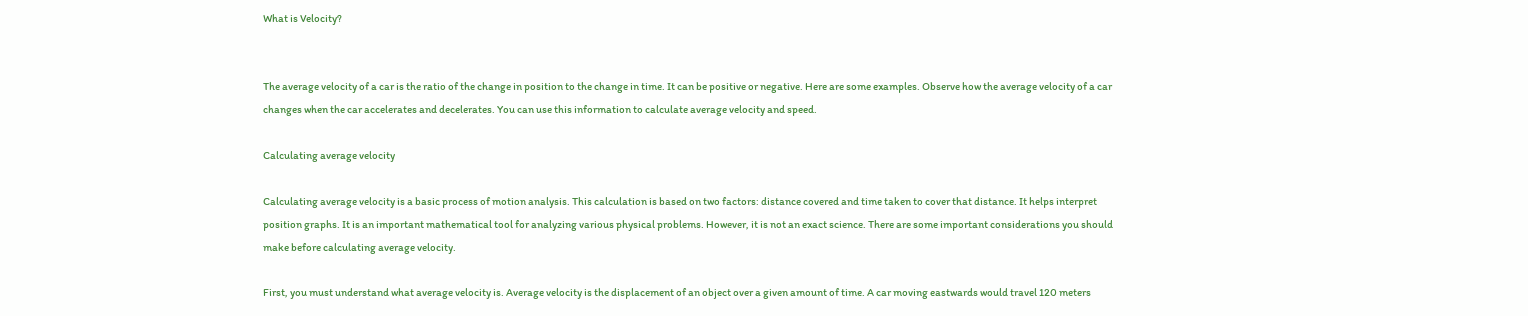What is Velocity?


The average velocity of a car is the ratio of the change in position to the change in time. It can be positive or negative. Here are some examples. Observe how the average velocity of a car changes when the car accelerates and decelerates. You can use this information to calculate average velocity and speed.

Calculating average velocity

Calculating average velocity is a basic process of motion analysis. This calculation is based on two factors: distance covered and time taken to cover that distance. It helps interpret position graphs. It is an important mathematical tool for analyzing various physical problems. However, it is not an exact science. There are some important considerations you should make before calculating average velocity.

First, you must understand what average velocity is. Average velocity is the displacement of an object over a given amount of time. A car moving eastwards would travel 120 meters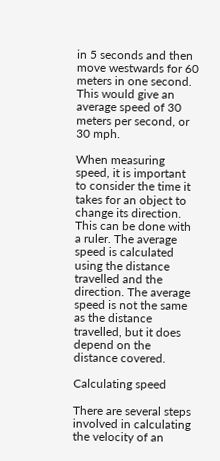in 5 seconds and then move westwards for 60 meters in one second. This would give an average speed of 30 meters per second, or 30 mph.

When measuring speed, it is important to consider the time it takes for an object to change its direction. This can be done with a ruler. The average speed is calculated using the distance travelled and the direction. The average speed is not the same as the distance travelled, but it does depend on the distance covered.

Calculating speed

There are several steps involved in calculating the velocity of an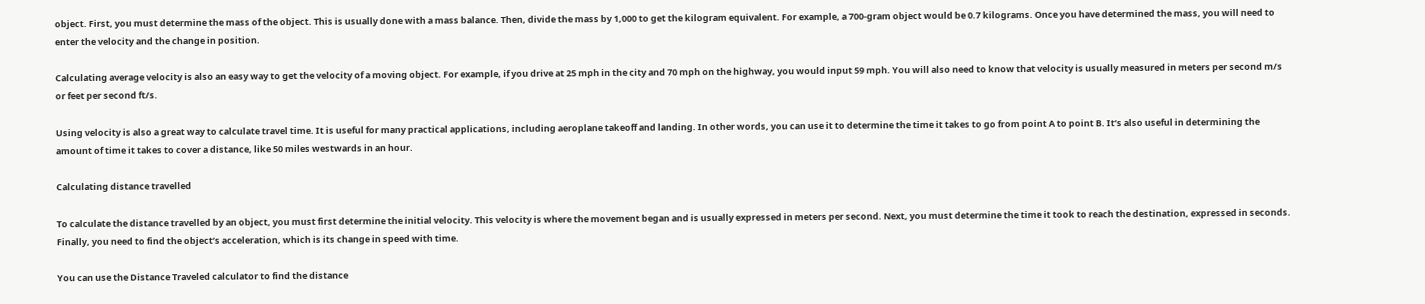object. First, you must determine the mass of the object. This is usually done with a mass balance. Then, divide the mass by 1,000 to get the kilogram equivalent. For example, a 700-gram object would be 0.7 kilograms. Once you have determined the mass, you will need to enter the velocity and the change in position.

Calculating average velocity is also an easy way to get the velocity of a moving object. For example, if you drive at 25 mph in the city and 70 mph on the highway, you would input 59 mph. You will also need to know that velocity is usually measured in meters per second m/s or feet per second ft/s.

Using velocity is also a great way to calculate travel time. It is useful for many practical applications, including aeroplane takeoff and landing. In other words, you can use it to determine the time it takes to go from point A to point B. It’s also useful in determining the amount of time it takes to cover a distance, like 50 miles westwards in an hour.

Calculating distance travelled

To calculate the distance travelled by an object, you must first determine the initial velocity. This velocity is where the movement began and is usually expressed in meters per second. Next, you must determine the time it took to reach the destination, expressed in seconds. Finally, you need to find the object’s acceleration, which is its change in speed with time.

You can use the Distance Traveled calculator to find the distance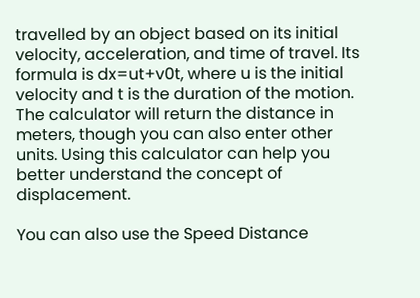travelled by an object based on its initial velocity, acceleration, and time of travel. Its formula is dx=ut+v0t, where u is the initial velocity and t is the duration of the motion. The calculator will return the distance in meters, though you can also enter other units. Using this calculator can help you better understand the concept of displacement.

You can also use the Speed Distance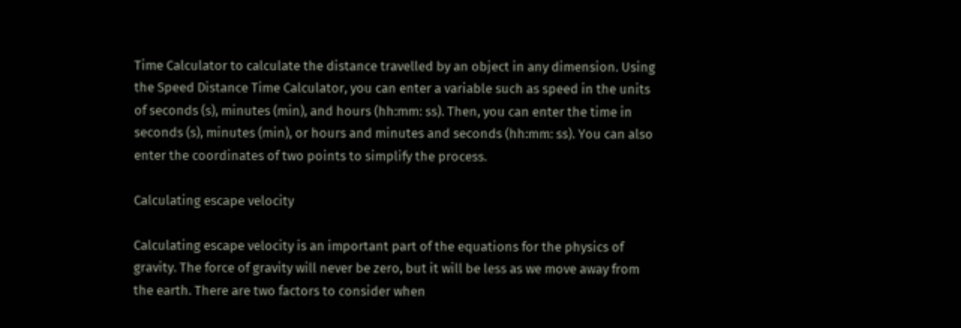Time Calculator to calculate the distance travelled by an object in any dimension. Using the Speed Distance Time Calculator, you can enter a variable such as speed in the units of seconds (s), minutes (min), and hours (hh:mm: ss). Then, you can enter the time in seconds (s), minutes (min), or hours and minutes and seconds (hh:mm: ss). You can also enter the coordinates of two points to simplify the process.

Calculating escape velocity

Calculating escape velocity is an important part of the equations for the physics of gravity. The force of gravity will never be zero, but it will be less as we move away from the earth. There are two factors to consider when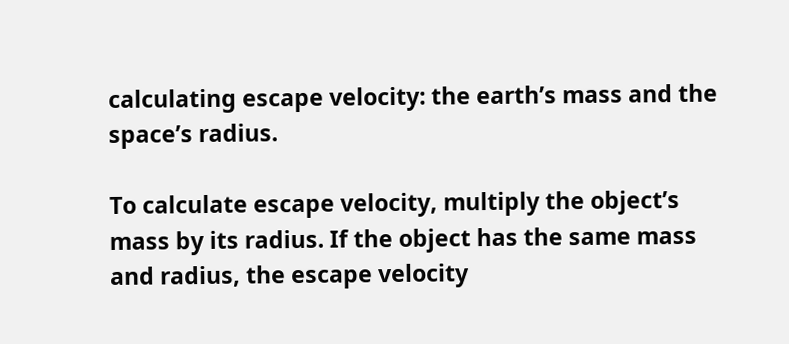calculating escape velocity: the earth’s mass and the space’s radius.

To calculate escape velocity, multiply the object’s mass by its radius. If the object has the same mass and radius, the escape velocity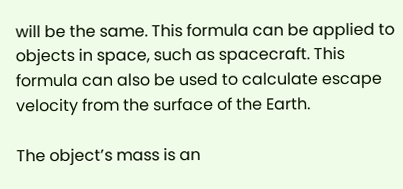will be the same. This formula can be applied to objects in space, such as spacecraft. This formula can also be used to calculate escape velocity from the surface of the Earth.

The object’s mass is an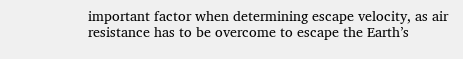important factor when determining escape velocity, as air resistance has to be overcome to escape the Earth’s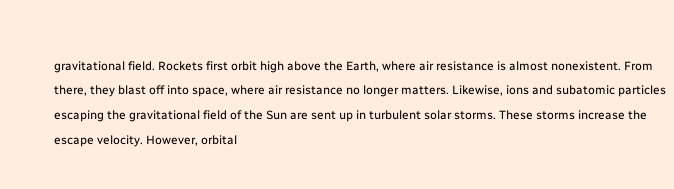gravitational field. Rockets first orbit high above the Earth, where air resistance is almost nonexistent. From there, they blast off into space, where air resistance no longer matters. Likewise, ions and subatomic particles escaping the gravitational field of the Sun are sent up in turbulent solar storms. These storms increase the escape velocity. However, orbital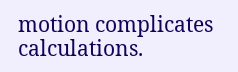motion complicates calculations.